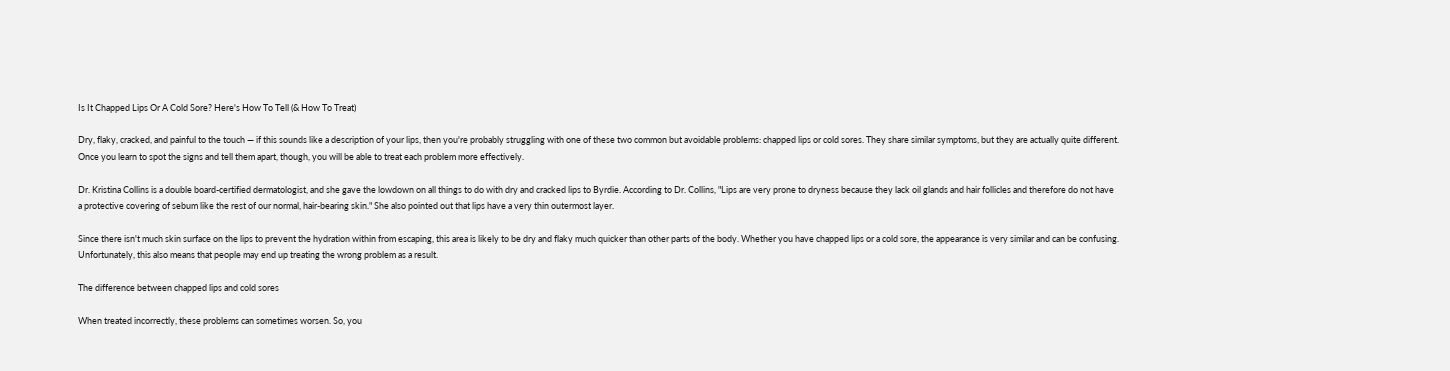Is It Chapped Lips Or A Cold Sore? Here's How To Tell (& How To Treat)

Dry, flaky, cracked, and painful to the touch — if this sounds like a description of your lips, then you're probably struggling with one of these two common but avoidable problems: chapped lips or cold sores. They share similar symptoms, but they are actually quite different. Once you learn to spot the signs and tell them apart, though, you will be able to treat each problem more effectively.

Dr. Kristina Collins is a double board-certified dermatologist, and she gave the lowdown on all things to do with dry and cracked lips to Byrdie. According to Dr. Collins, "Lips are very prone to dryness because they lack oil glands and hair follicles and therefore do not have a protective covering of sebum like the rest of our normal, hair-bearing skin." She also pointed out that lips have a very thin outermost layer.

Since there isn't much skin surface on the lips to prevent the hydration within from escaping, this area is likely to be dry and flaky much quicker than other parts of the body. Whether you have chapped lips or a cold sore, the appearance is very similar and can be confusing. Unfortunately, this also means that people may end up treating the wrong problem as a result.

The difference between chapped lips and cold sores

When treated incorrectly, these problems can sometimes worsen. So, you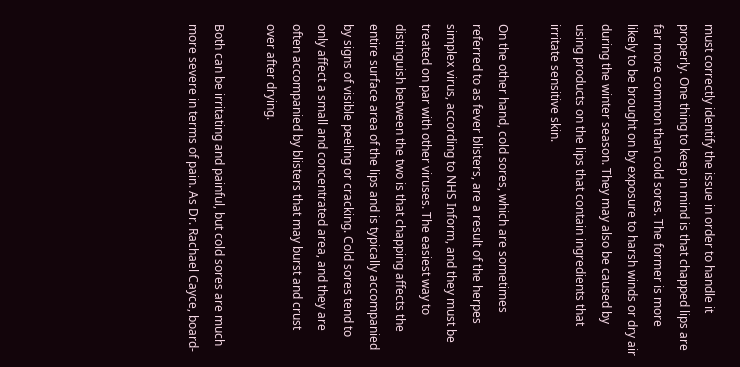must correctly identify the issue in order to handle it properly. One thing to keep in mind is that chapped lips are far more common than cold sores. The former is more likely to be brought on by exposure to harsh winds or dry air during the winter season. They may also be caused by using products on the lips that contain ingredients that irritate sensitive skin.

On the other hand, cold sores, which are sometimes referred to as fever blisters, are a result of the herpes simplex virus, according to NHS Inform, and they must be treated on par with other viruses. The easiest way to distinguish between the two is that chapping affects the entire surface area of the lips and is typically accompanied by signs of visible peeling or cracking. Cold sores tend to only affect a small and concentrated area, and they are often accompanied by blisters that may burst and crust over after drying.

Both can be irritating and painful, but cold sores are much more severe in terms of pain. As Dr. Rachael Cayce, board-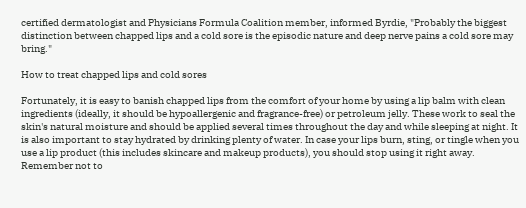certified dermatologist and Physicians Formula Coalition member, informed Byrdie, "Probably the biggest distinction between chapped lips and a cold sore is the episodic nature and deep nerve pains a cold sore may bring."

How to treat chapped lips and cold sores

Fortunately, it is easy to banish chapped lips from the comfort of your home by using a lip balm with clean ingredients (ideally, it should be hypoallergenic and fragrance-free) or petroleum jelly. These work to seal the skin's natural moisture and should be applied several times throughout the day and while sleeping at night. It is also important to stay hydrated by drinking plenty of water. In case your lips burn, sting, or tingle when you use a lip product (this includes skincare and makeup products), you should stop using it right away. Remember not to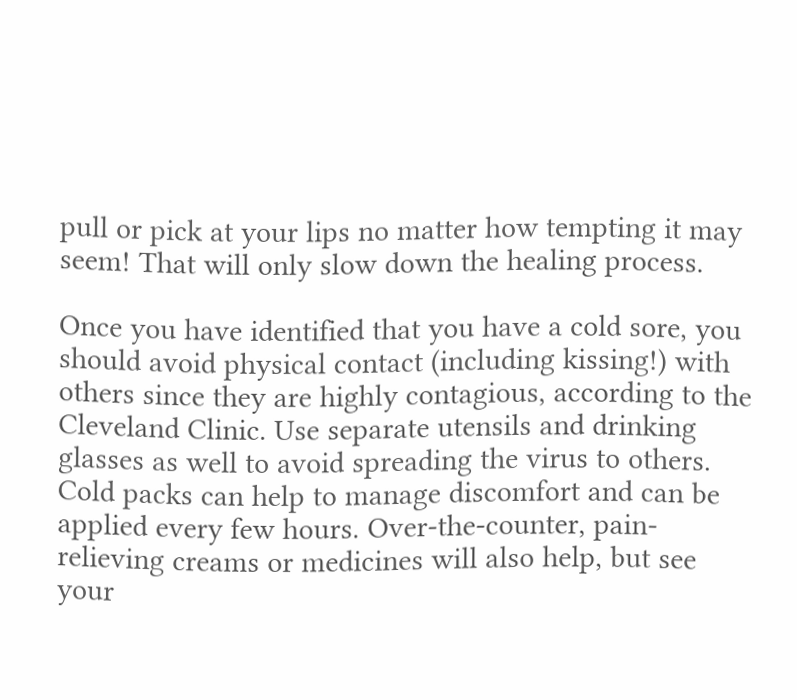pull or pick at your lips no matter how tempting it may seem! That will only slow down the healing process.

Once you have identified that you have a cold sore, you should avoid physical contact (including kissing!) with others since they are highly contagious, according to the Cleveland Clinic. Use separate utensils and drinking glasses as well to avoid spreading the virus to others. Cold packs can help to manage discomfort and can be applied every few hours. Over-the-counter, pain-relieving creams or medicines will also help, but see your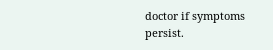doctor if symptoms persist.